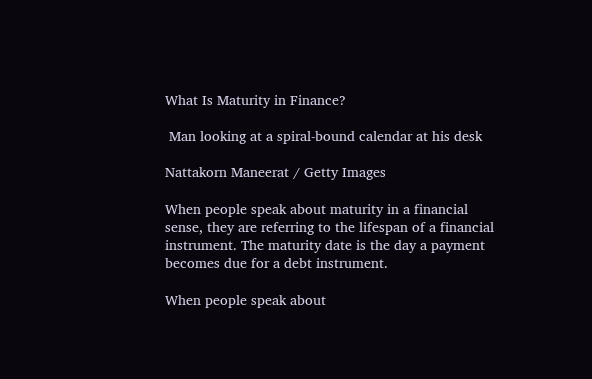What Is Maturity in Finance?

 Man looking at a spiral-bound calendar at his desk

Nattakorn Maneerat / Getty Images

When people speak about maturity in a financial sense, they are referring to the lifespan of a financial instrument. The maturity date is the day a payment becomes due for a debt instrument.

When people speak about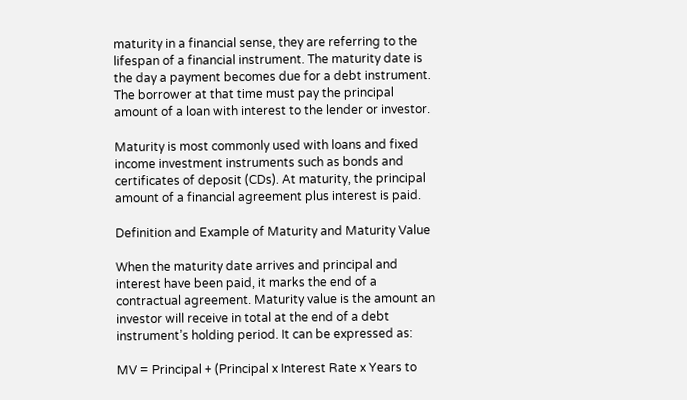maturity in a financial sense, they are referring to the lifespan of a financial instrument. The maturity date is the day a payment becomes due for a debt instrument. The borrower at that time must pay the principal amount of a loan with interest to the lender or investor.

Maturity is most commonly used with loans and fixed income investment instruments such as bonds and certificates of deposit (CDs). At maturity, the principal amount of a financial agreement plus interest is paid.

Definition and Example of Maturity and Maturity Value

When the maturity date arrives and principal and interest have been paid, it marks the end of a contractual agreement. Maturity value is the amount an investor will receive in total at the end of a debt instrument’s holding period. It can be expressed as:

MV = Principal + (Principal x Interest Rate x Years to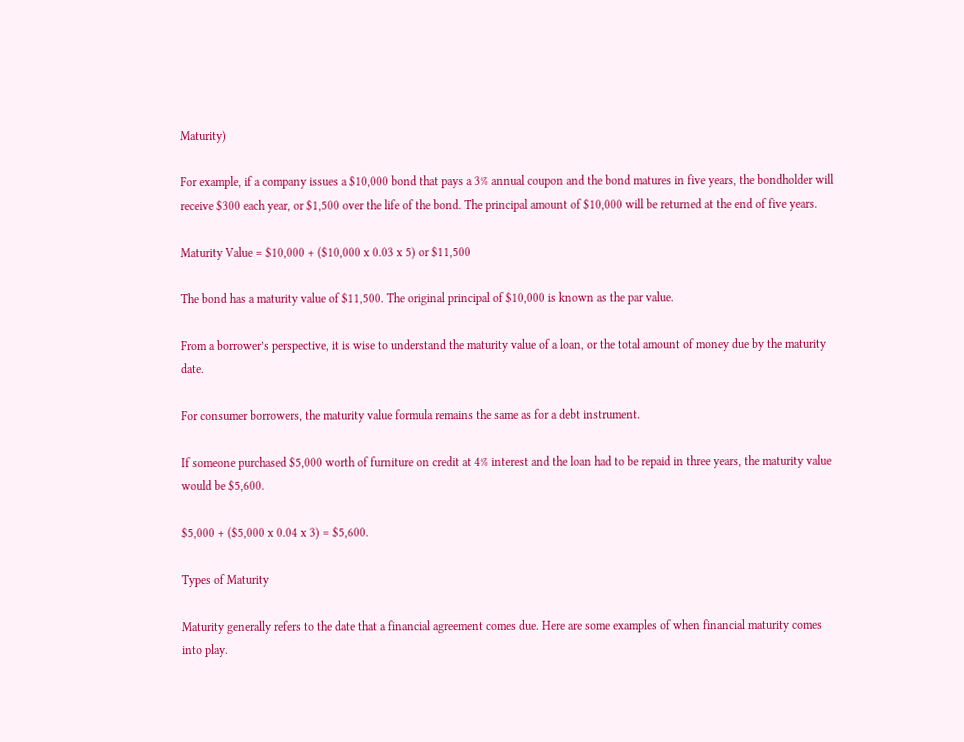Maturity)

For example, if a company issues a $10,000 bond that pays a 3% annual coupon and the bond matures in five years, the bondholder will receive $300 each year, or $1,500 over the life of the bond. The principal amount of $10,000 will be returned at the end of five years.

Maturity Value = $10,000 + ($10,000 x 0.03 x 5) or $11,500

The bond has a maturity value of $11,500. The original principal of $10,000 is known as the par value.

From a borrower’s perspective, it is wise to understand the maturity value of a loan, or the total amount of money due by the maturity date.

For consumer borrowers, the maturity value formula remains the same as for a debt instrument.

If someone purchased $5,000 worth of furniture on credit at 4% interest and the loan had to be repaid in three years, the maturity value would be $5,600.

$5,000 + ($5,000 x 0.04 x 3) = $5,600.

Types of Maturity

Maturity generally refers to the date that a financial agreement comes due. Here are some examples of when financial maturity comes into play.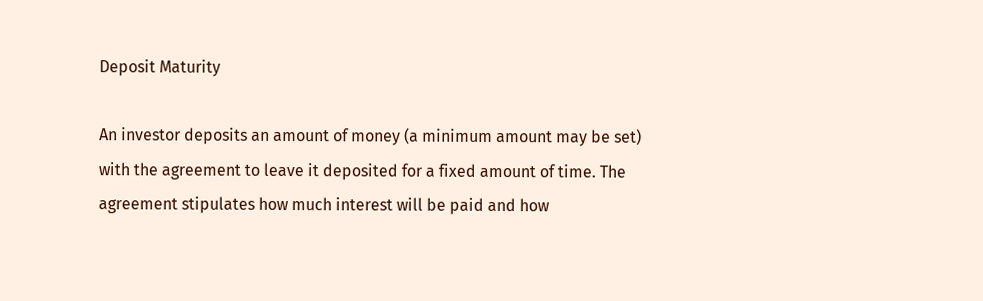Deposit Maturity

An investor deposits an amount of money (a minimum amount may be set) with the agreement to leave it deposited for a fixed amount of time. The agreement stipulates how much interest will be paid and how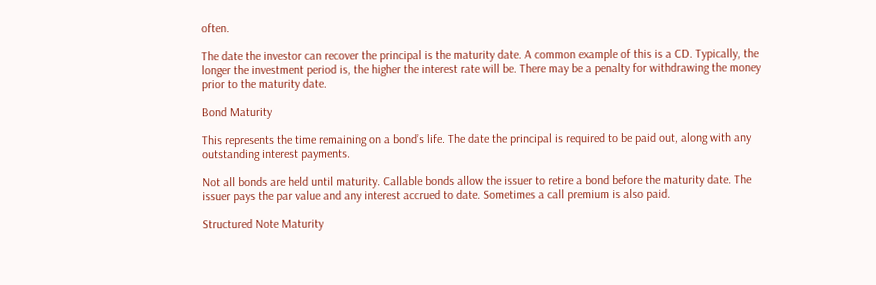often.

The date the investor can recover the principal is the maturity date. A common example of this is a CD. Typically, the longer the investment period is, the higher the interest rate will be. There may be a penalty for withdrawing the money prior to the maturity date.

Bond Maturity

This represents the time remaining on a bond’s life. The date the principal is required to be paid out, along with any outstanding interest payments.

Not all bonds are held until maturity. Callable bonds allow the issuer to retire a bond before the maturity date. The issuer pays the par value and any interest accrued to date. Sometimes a call premium is also paid.

Structured Note Maturity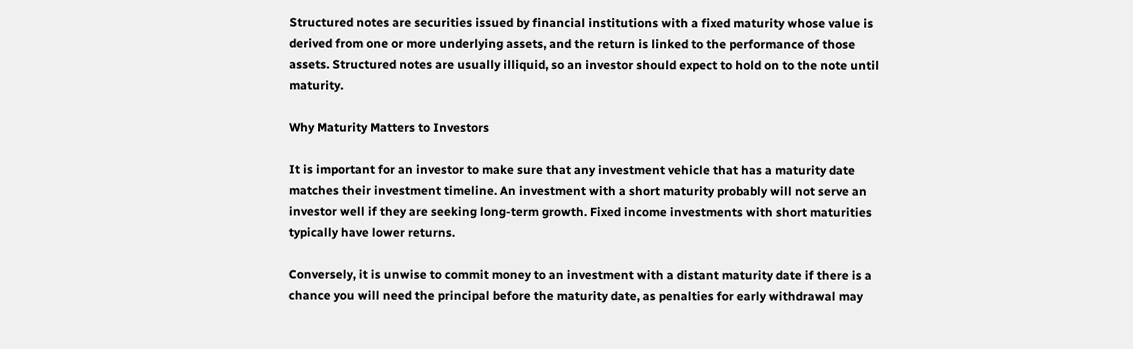Structured notes are securities issued by financial institutions with a fixed maturity whose value is derived from one or more underlying assets, and the return is linked to the performance of those assets. Structured notes are usually illiquid, so an investor should expect to hold on to the note until maturity.

Why Maturity Matters to Investors

It is important for an investor to make sure that any investment vehicle that has a maturity date matches their investment timeline. An investment with a short maturity probably will not serve an investor well if they are seeking long-term growth. Fixed income investments with short maturities typically have lower returns.

Conversely, it is unwise to commit money to an investment with a distant maturity date if there is a chance you will need the principal before the maturity date, as penalties for early withdrawal may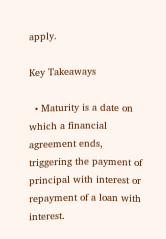apply.

Key Takeaways

  • Maturity is a date on which a financial agreement ends, triggering the payment of principal with interest or repayment of a loan with interest.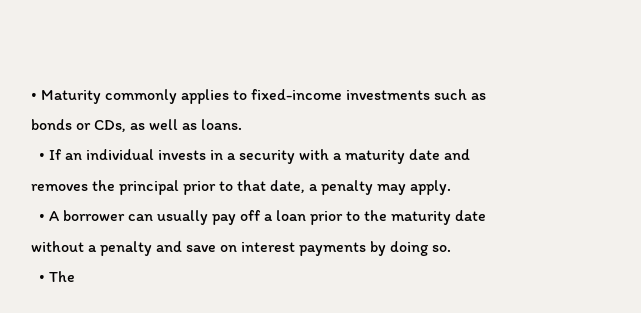• Maturity commonly applies to fixed-income investments such as bonds or CDs, as well as loans.
  • If an individual invests in a security with a maturity date and removes the principal prior to that date, a penalty may apply.
  • A borrower can usually pay off a loan prior to the maturity date without a penalty and save on interest payments by doing so.
  • The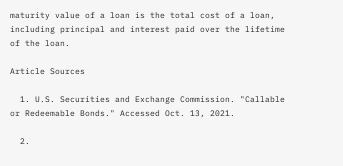maturity value of a loan is the total cost of a loan, including principal and interest paid over the lifetime of the loan.

Article Sources

  1. U.S. Securities and Exchange Commission. "Callable or Redeemable Bonds." Accessed Oct. 13, 2021.

  2.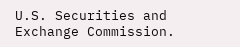U.S. Securities and Exchange Commission.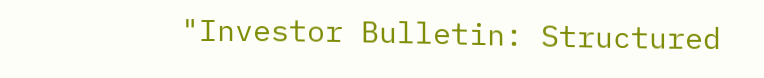"Investor Bulletin: Structured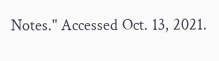Notes." Accessed Oct. 13, 2021.